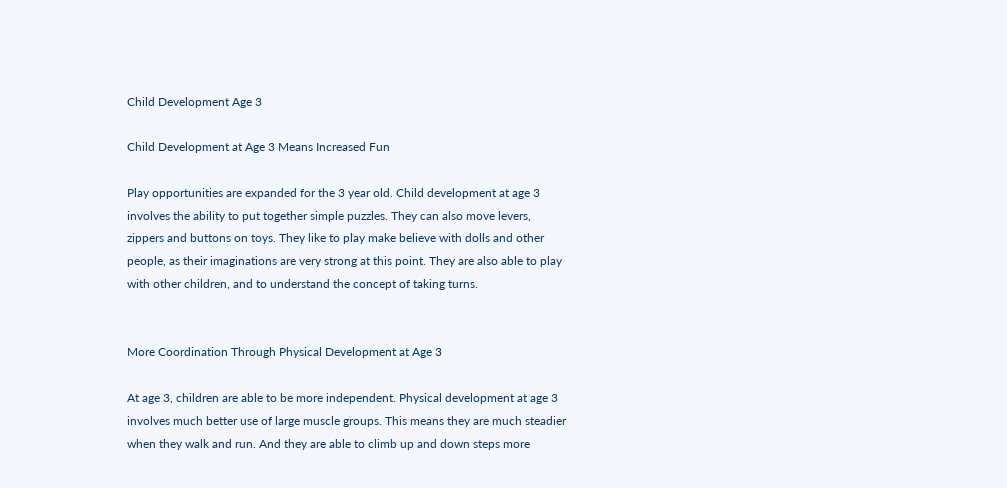Child Development Age 3

Child Development at Age 3 Means Increased Fun

Play opportunities are expanded for the 3 year old. Child development at age 3 involves the ability to put together simple puzzles. They can also move levers, zippers and buttons on toys. They like to play make believe with dolls and other people, as their imaginations are very strong at this point. They are also able to play with other children, and to understand the concept of taking turns.


More Coordination Through Physical Development at Age 3

At age 3, children are able to be more independent. Physical development at age 3 involves much better use of large muscle groups. This means they are much steadier when they walk and run. And they are able to climb up and down steps more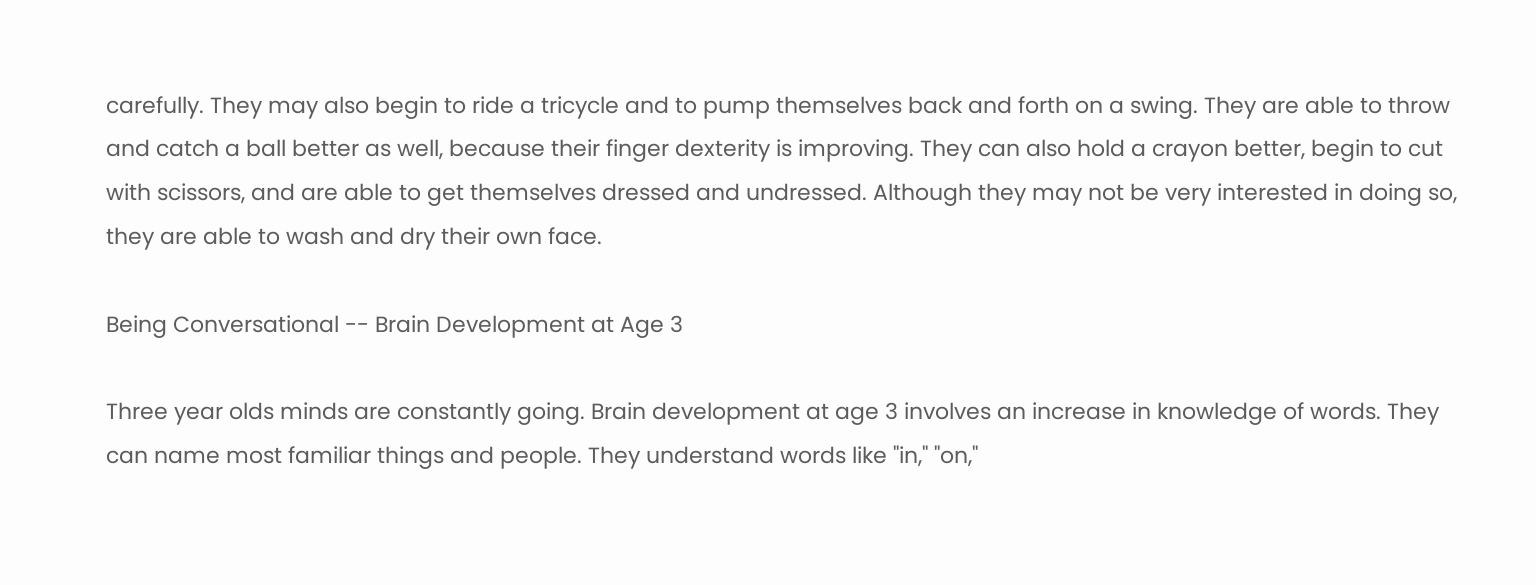carefully. They may also begin to ride a tricycle and to pump themselves back and forth on a swing. They are able to throw and catch a ball better as well, because their finger dexterity is improving. They can also hold a crayon better, begin to cut with scissors, and are able to get themselves dressed and undressed. Although they may not be very interested in doing so, they are able to wash and dry their own face.

Being Conversational -- Brain Development at Age 3

Three year olds minds are constantly going. Brain development at age 3 involves an increase in knowledge of words. They can name most familiar things and people. They understand words like "in," "on,"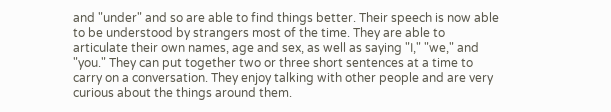and "under" and so are able to find things better. Their speech is now able to be understood by strangers most of the time. They are able to articulate their own names, age and sex, as well as saying "I," "we," and "you." They can put together two or three short sentences at a time to carry on a conversation. They enjoy talking with other people and are very curious about the things around them.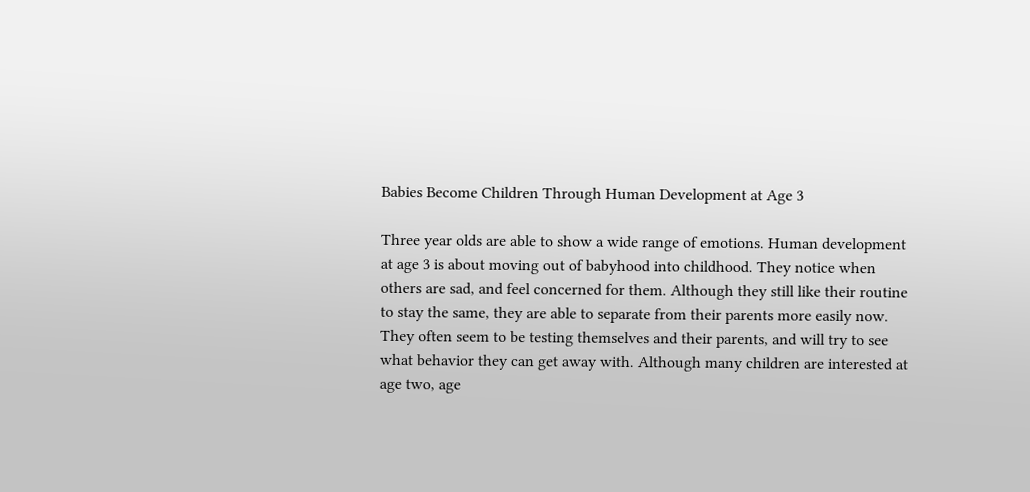Babies Become Children Through Human Development at Age 3

Three year olds are able to show a wide range of emotions. Human development at age 3 is about moving out of babyhood into childhood. They notice when others are sad, and feel concerned for them. Although they still like their routine to stay the same, they are able to separate from their parents more easily now. They often seem to be testing themselves and their parents, and will try to see what behavior they can get away with. Although many children are interested at age two, age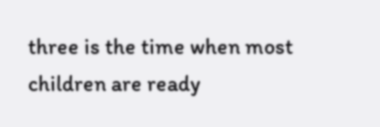three is the time when most children are ready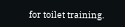for toilet training.